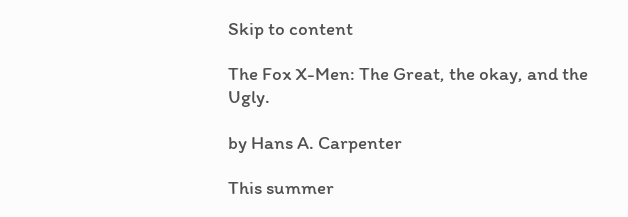Skip to content

The Fox X-Men: The Great, the okay, and the Ugly.

by Hans A. Carpenter

This summer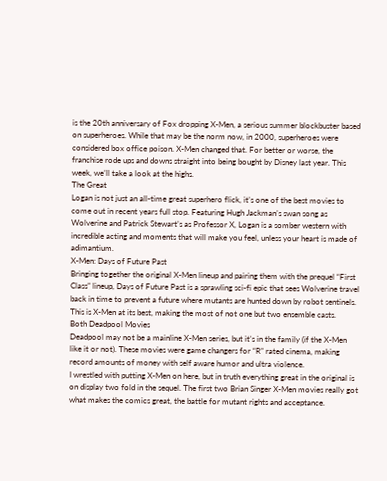is the 20th anniversary of Fox dropping X-Men, a serious summer blockbuster based on superheroes. While that may be the norm now, in 2000, superheroes were considered box office poison. X-Men changed that. For better or worse, the franchise rode ups and downs straight into being bought by Disney last year. This week, we’ll take a look at the highs.
The Great
Logan is not just an all-time great superhero flick, it’s one of the best movies to come out in recent years full stop. Featuring Hugh Jackman’s swan song as Wolverine and Patrick Stewart’s as Professor X, Logan is a somber western with incredible acting and moments that will make you feel, unless your heart is made of adimantium.
X-Men: Days of Future Past
Bringing together the original X-Men lineup and pairing them with the prequel “First Class” lineup, Days of Future Past is a sprawling sci-fi epic that sees Wolverine travel back in time to prevent a future where mutants are hunted down by robot sentinels.
This is X-Men at its best, making the most of not one but two ensemble casts.
Both Deadpool Movies
Deadpool may not be a mainline X-Men series, but it’s in the family (if the X-Men like it or not). These movies were game changers for “R” rated cinema, making record amounts of money with self aware humor and ultra violence.
I wrestled with putting X-Men on here, but in truth everything great in the original is on display two fold in the sequel. The first two Brian Singer X-Men movies really got what makes the comics great, the battle for mutant rights and acceptance.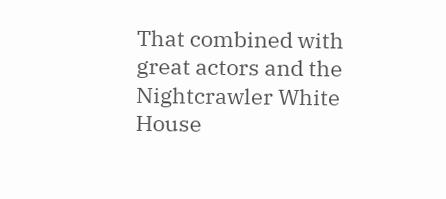That combined with great actors and the Nightcrawler White House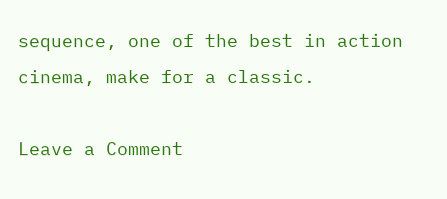sequence, one of the best in action cinema, make for a classic.

Leave a Comment